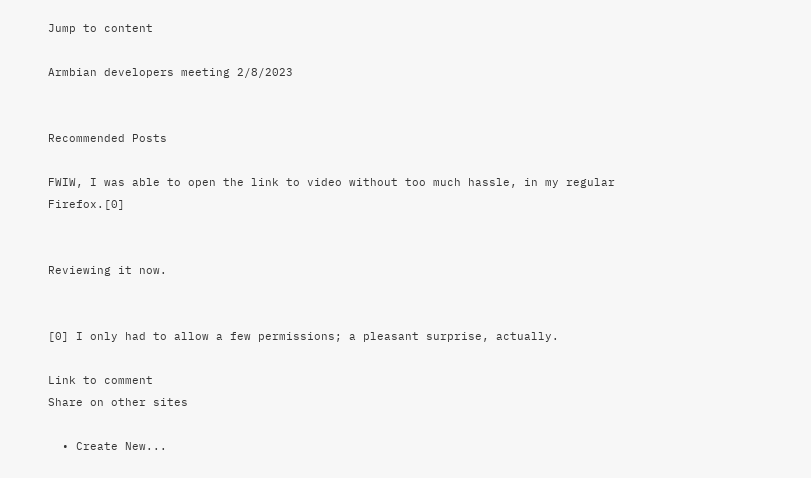Jump to content

Armbian developers meeting 2/8/2023


Recommended Posts

FWIW, I was able to open the link to video without too much hassle, in my regular Firefox.[0]


Reviewing it now.


[0] I only had to allow a few permissions; a pleasant surprise, actually.

Link to comment
Share on other sites

  • Create New...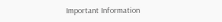Important Information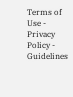Terms of Use - Privacy Policy - Guidelines